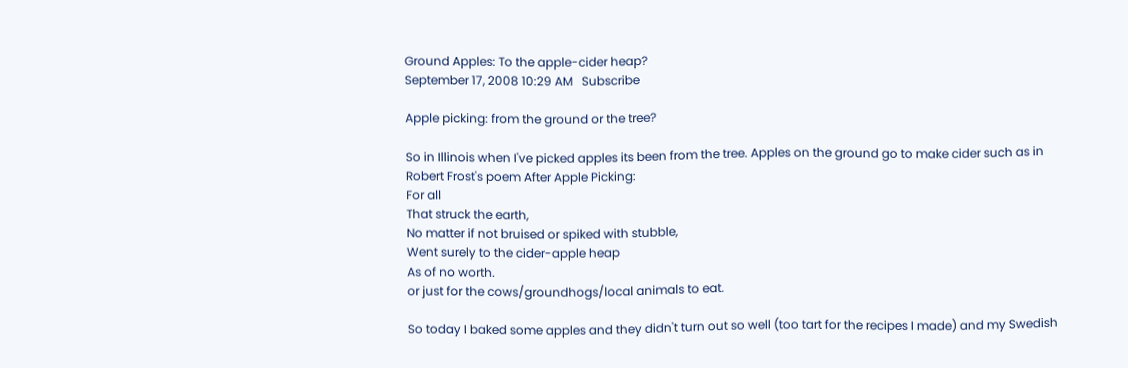Ground Apples: To the apple-cider heap?
September 17, 2008 10:29 AM   Subscribe

Apple picking: from the ground or the tree?

So in Illinois when I've picked apples its been from the tree. Apples on the ground go to make cider such as in Robert Frost's poem After Apple Picking:
For all
That struck the earth,
No matter if not bruised or spiked with stubble,
Went surely to the cider-apple heap
As of no worth.
or just for the cows/groundhogs/local animals to eat.

So today I baked some apples and they didn't turn out so well (too tart for the recipes I made) and my Swedish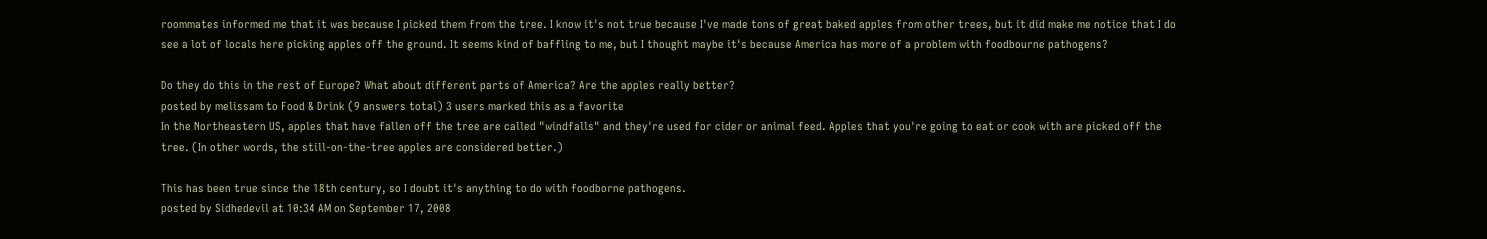roommates informed me that it was because I picked them from the tree. I know it's not true because I've made tons of great baked apples from other trees, but it did make me notice that I do see a lot of locals here picking apples off the ground. It seems kind of baffling to me, but I thought maybe it's because America has more of a problem with foodbourne pathogens?

Do they do this in the rest of Europe? What about different parts of America? Are the apples really better?
posted by melissam to Food & Drink (9 answers total) 3 users marked this as a favorite
In the Northeastern US, apples that have fallen off the tree are called "windfalls" and they're used for cider or animal feed. Apples that you're going to eat or cook with are picked off the tree. (In other words, the still-on-the-tree apples are considered better.)

This has been true since the 18th century, so I doubt it's anything to do with foodborne pathogens.
posted by Sidhedevil at 10:34 AM on September 17, 2008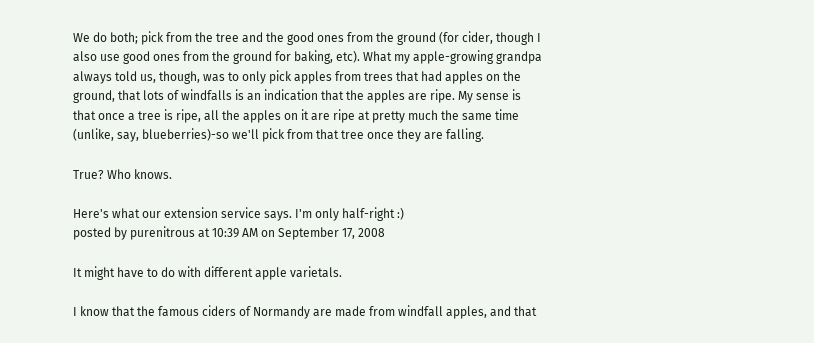We do both; pick from the tree and the good ones from the ground (for cider, though I also use good ones from the ground for baking, etc). What my apple-growing grandpa always told us, though, was to only pick apples from trees that had apples on the ground, that lots of windfalls is an indication that the apples are ripe. My sense is that once a tree is ripe, all the apples on it are ripe at pretty much the same time (unlike, say, blueberries)-so we'll pick from that tree once they are falling.

True? Who knows.

Here's what our extension service says. I'm only half-right :)
posted by purenitrous at 10:39 AM on September 17, 2008

It might have to do with different apple varietals.

I know that the famous ciders of Normandy are made from windfall apples, and that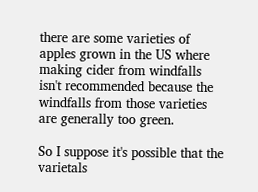there are some varieties of apples grown in the US where making cider from windfalls isn't recommended because the windfalls from those varieties are generally too green.

So I suppose it's possible that the varietals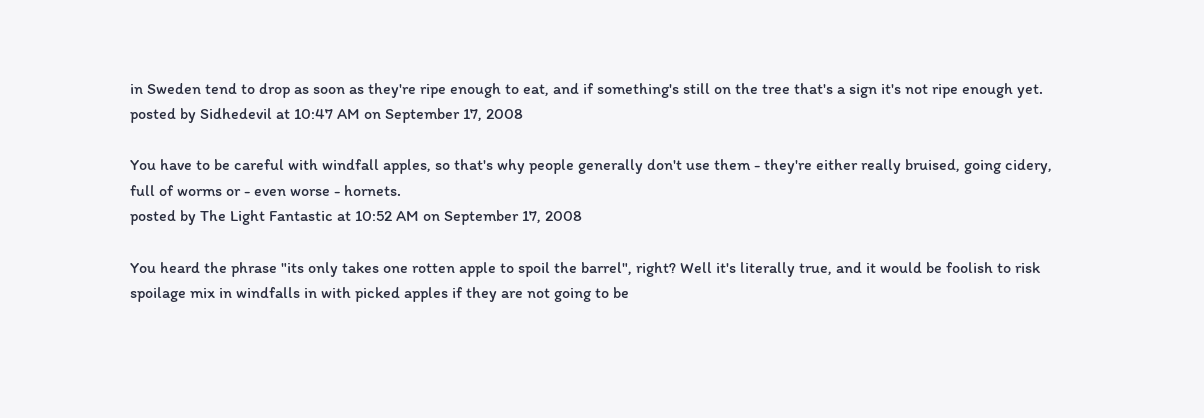in Sweden tend to drop as soon as they're ripe enough to eat, and if something's still on the tree that's a sign it's not ripe enough yet.
posted by Sidhedevil at 10:47 AM on September 17, 2008

You have to be careful with windfall apples, so that's why people generally don't use them - they're either really bruised, going cidery, full of worms or - even worse - hornets.
posted by The Light Fantastic at 10:52 AM on September 17, 2008

You heard the phrase "its only takes one rotten apple to spoil the barrel", right? Well it's literally true, and it would be foolish to risk spoilage mix in windfalls in with picked apples if they are not going to be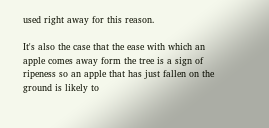used right away for this reason.

It's also the case that the ease with which an apple comes away form the tree is a sign of ripeness so an apple that has just fallen on the ground is likely to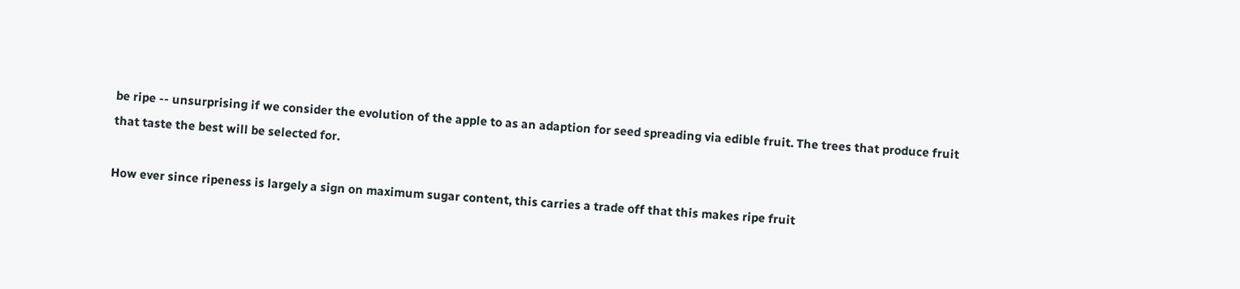be ripe -- unsurprising if we consider the evolution of the apple to as an adaption for seed spreading via edible fruit. The trees that produce fruit that taste the best will be selected for.

How ever since ripeness is largely a sign on maximum sugar content, this carries a trade off that this makes ripe fruit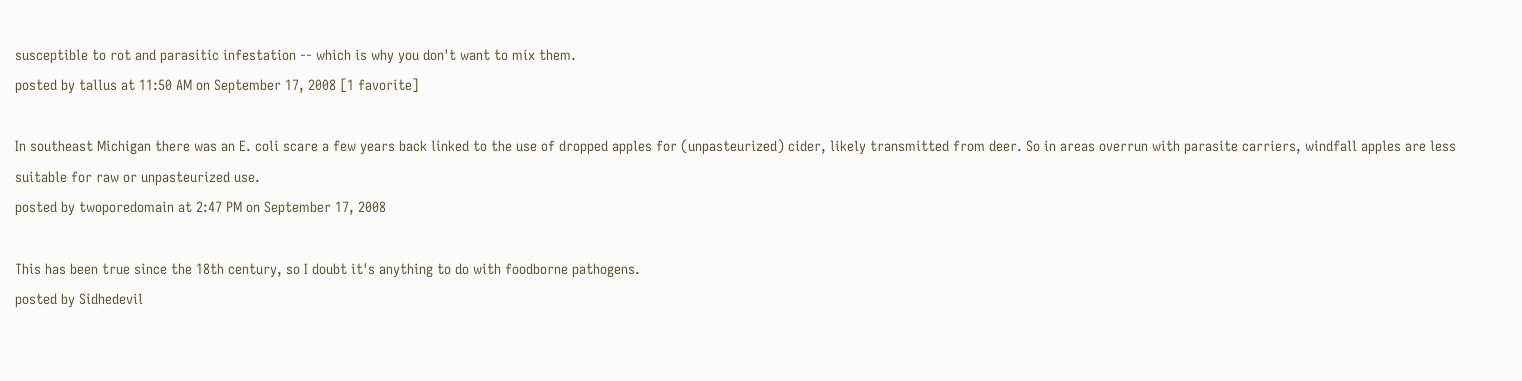susceptible to rot and parasitic infestation -- which is why you don't want to mix them.
posted by tallus at 11:50 AM on September 17, 2008 [1 favorite]

In southeast Michigan there was an E. coli scare a few years back linked to the use of dropped apples for (unpasteurized) cider, likely transmitted from deer. So in areas overrun with parasite carriers, windfall apples are less suitable for raw or unpasteurized use.
posted by twoporedomain at 2:47 PM on September 17, 2008

This has been true since the 18th century, so I doubt it's anything to do with foodborne pathogens.
posted by Sidhedevil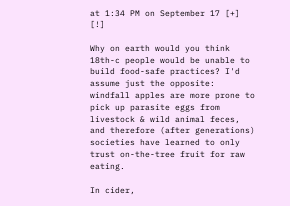at 1:34 PM on September 17 [+] [!]

Why on earth would you think 18th-c people would be unable to build food-safe practices? I'd assume just the opposite: windfall apples are more prone to pick up parasite eggs from livestock & wild animal feces, and therefore (after generations) societies have learned to only trust on-the-tree fruit for raw eating.

In cider,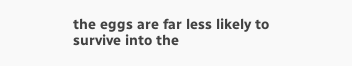the eggs are far less likely to survive into the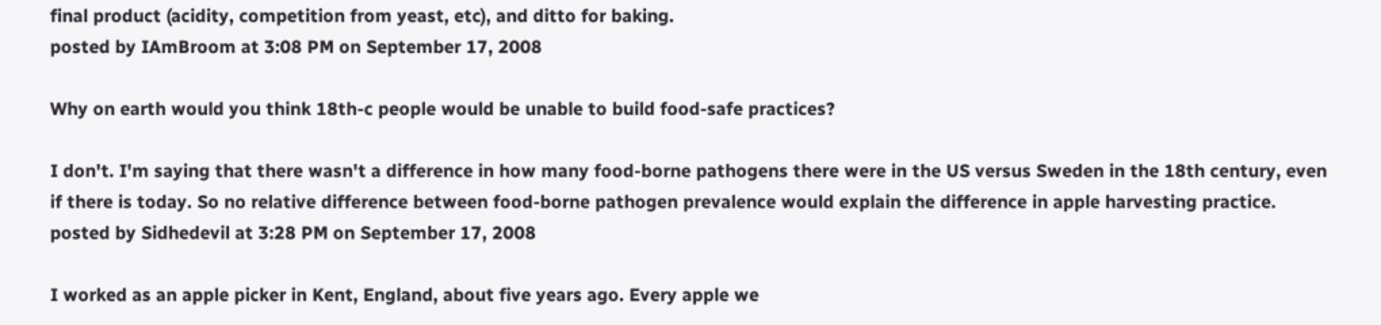final product (acidity, competition from yeast, etc), and ditto for baking.
posted by IAmBroom at 3:08 PM on September 17, 2008

Why on earth would you think 18th-c people would be unable to build food-safe practices?

I don't. I'm saying that there wasn't a difference in how many food-borne pathogens there were in the US versus Sweden in the 18th century, even if there is today. So no relative difference between food-borne pathogen prevalence would explain the difference in apple harvesting practice.
posted by Sidhedevil at 3:28 PM on September 17, 2008

I worked as an apple picker in Kent, England, about five years ago. Every apple we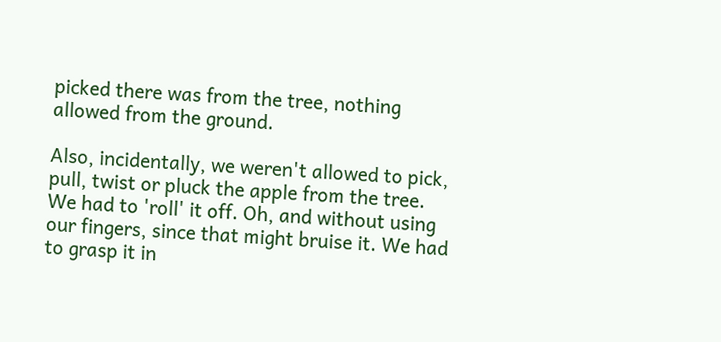picked there was from the tree, nothing allowed from the ground.

Also, incidentally, we weren't allowed to pick, pull, twist or pluck the apple from the tree. We had to 'roll' it off. Oh, and without using our fingers, since that might bruise it. We had to grasp it in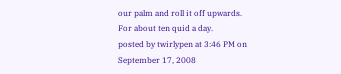our palm and roll it off upwards. For about ten quid a day.
posted by twirlypen at 3:46 PM on September 17, 2008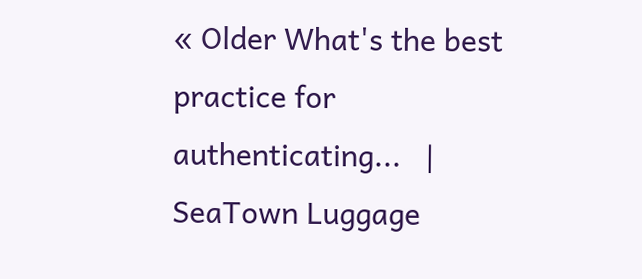« Older What's the best practice for authenticating...   |   SeaTown Luggage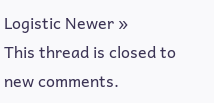Logistic Newer »
This thread is closed to new comments.